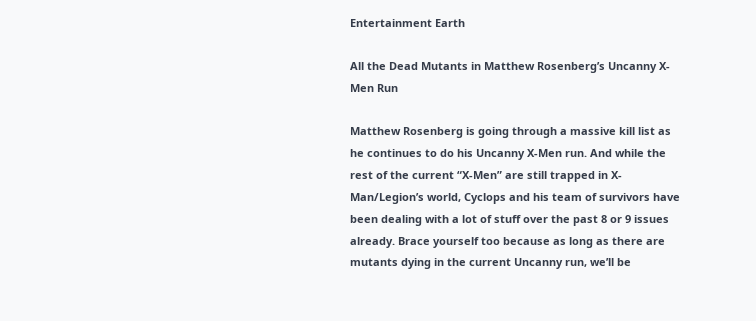Entertainment Earth

All the Dead Mutants in Matthew Rosenberg’s Uncanny X-Men Run

Matthew Rosenberg is going through a massive kill list as he continues to do his Uncanny X-Men run. And while the rest of the current “X-Men” are still trapped in X-Man/Legion’s world, Cyclops and his team of survivors have been dealing with a lot of stuff over the past 8 or 9 issues already. Brace yourself too because as long as there are mutants dying in the current Uncanny run, we’ll be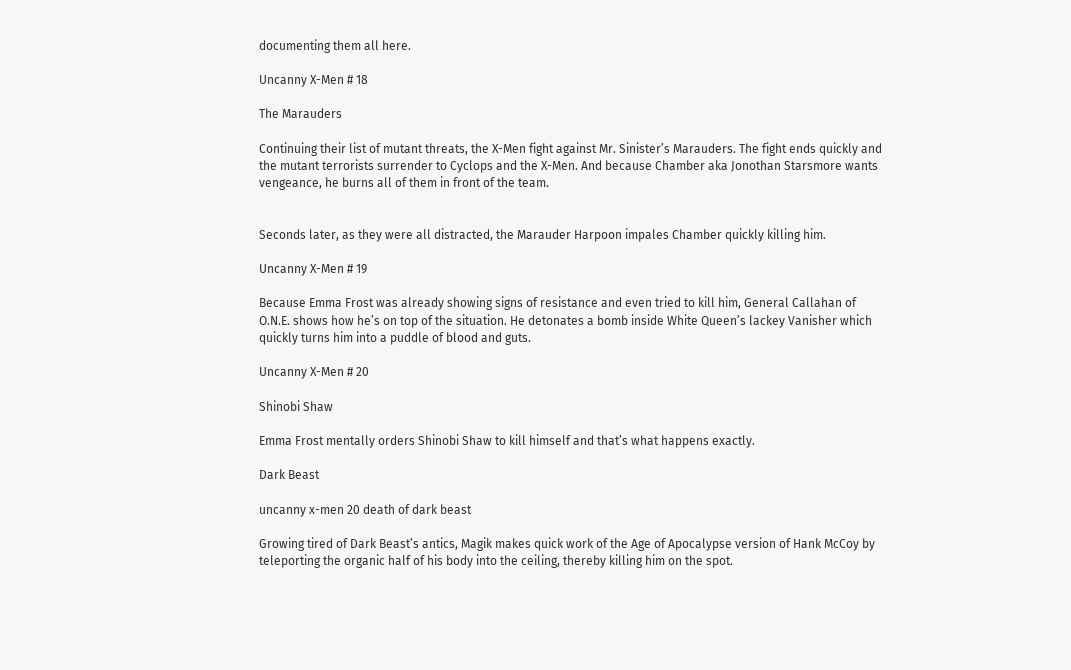documenting them all here.

Uncanny X-Men # 18

The Marauders

Continuing their list of mutant threats, the X-Men fight against Mr. Sinister’s Marauders. The fight ends quickly and the mutant terrorists surrender to Cyclops and the X-Men. And because Chamber aka Jonothan Starsmore wants vengeance, he burns all of them in front of the team.


Seconds later, as they were all distracted, the Marauder Harpoon impales Chamber quickly killing him.

Uncanny X-Men # 19

Because Emma Frost was already showing signs of resistance and even tried to kill him, General Callahan of O.N.E. shows how he’s on top of the situation. He detonates a bomb inside White Queen’s lackey Vanisher which quickly turns him into a puddle of blood and guts.

Uncanny X-Men # 20

Shinobi Shaw

Emma Frost mentally orders Shinobi Shaw to kill himself and that’s what happens exactly.

Dark Beast

uncanny x-men 20 death of dark beast

Growing tired of Dark Beast’s antics, Magik makes quick work of the Age of Apocalypse version of Hank McCoy by teleporting the organic half of his body into the ceiling, thereby killing him on the spot.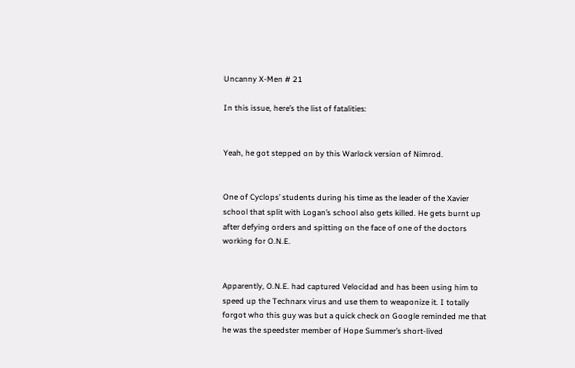Uncanny X-Men # 21

In this issue, here’s the list of fatalities:


Yeah, he got stepped on by this Warlock version of Nimrod.


One of Cyclops’ students during his time as the leader of the Xavier school that split with Logan’s school also gets killed. He gets burnt up after defying orders and spitting on the face of one of the doctors working for O.N.E.


Apparently, O.N.E. had captured Velocidad and has been using him to speed up the Technarx virus and use them to weaponize it. I totally forgot who this guy was but a quick check on Google reminded me that he was the speedster member of Hope Summer’s short-lived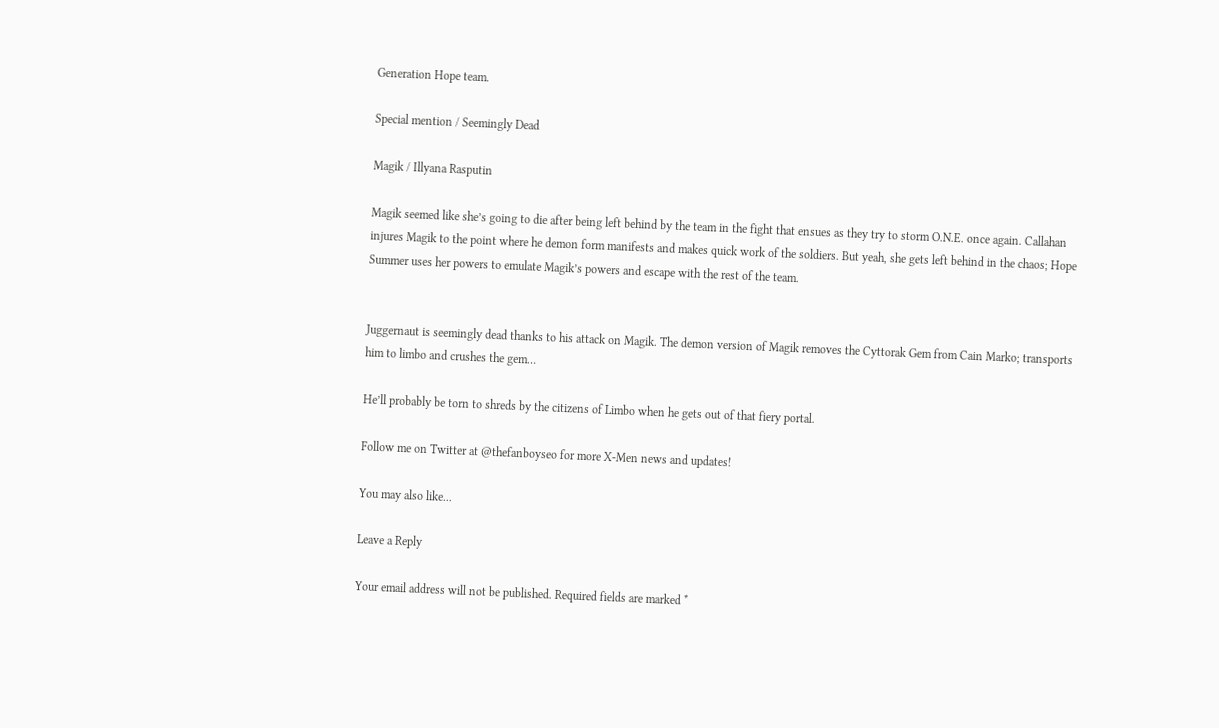Generation Hope team.

Special mention / Seemingly Dead

Magik / Illyana Rasputin

Magik seemed like she’s going to die after being left behind by the team in the fight that ensues as they try to storm O.N.E. once again. Callahan injures Magik to the point where he demon form manifests and makes quick work of the soldiers. But yeah, she gets left behind in the chaos; Hope Summer uses her powers to emulate Magik’s powers and escape with the rest of the team.


Juggernaut is seemingly dead thanks to his attack on Magik. The demon version of Magik removes the Cyttorak Gem from Cain Marko; transports him to limbo and crushes the gem…

He’ll probably be torn to shreds by the citizens of Limbo when he gets out of that fiery portal.

Follow me on Twitter at @thefanboyseo for more X-Men news and updates!

You may also like...

Leave a Reply

Your email address will not be published. Required fields are marked *